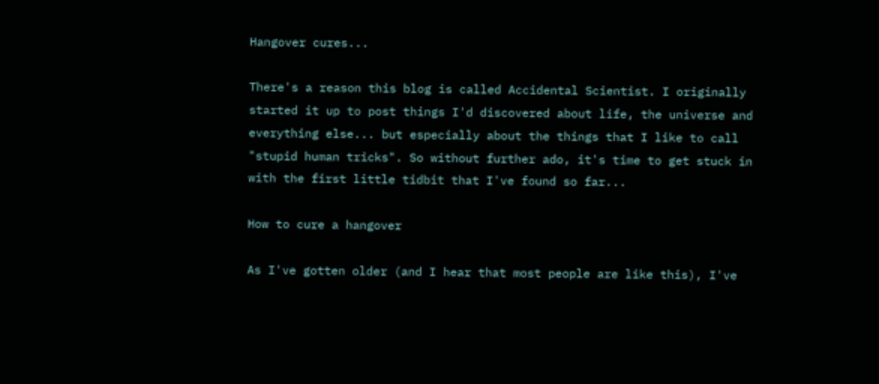Hangover cures...

There's a reason this blog is called Accidental Scientist. I originally started it up to post things I'd discovered about life, the universe and everything else... but especially about the things that I like to call "stupid human tricks". So without further ado, it's time to get stuck in with the first little tidbit that I've found so far...

How to cure a hangover

As I've gotten older (and I hear that most people are like this), I've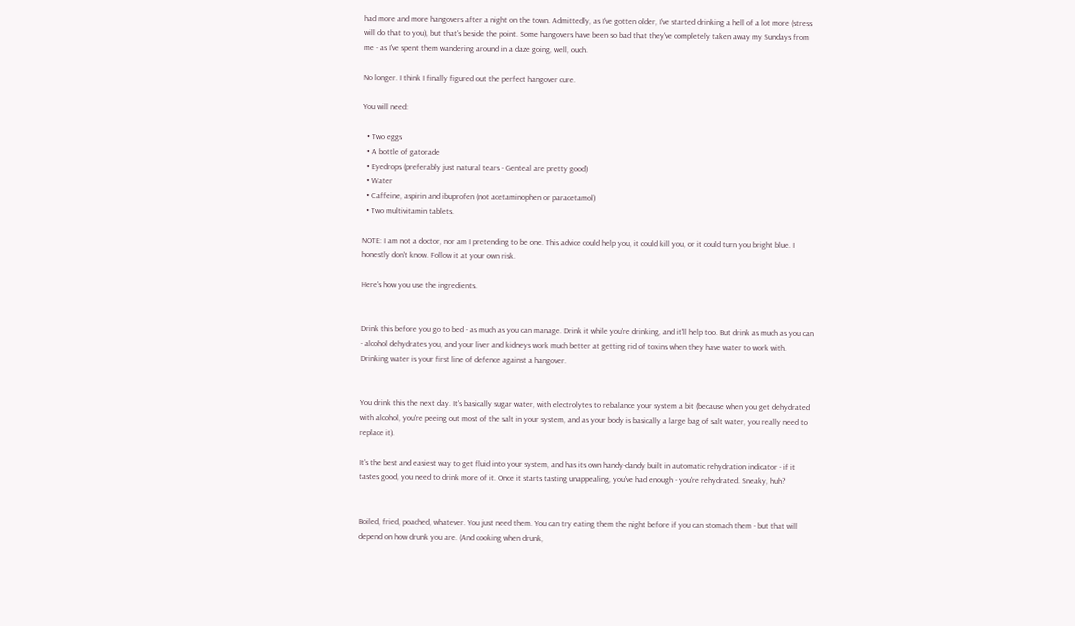had more and more hangovers after a night on the town. Admittedly, as I've gotten older, I've started drinking a hell of a lot more (stress will do that to you), but that's beside the point. Some hangovers have been so bad that they've completely taken away my Sundays from me - as I've spent them wandering around in a daze going, well, ouch.

No longer. I think I finally figured out the perfect hangover cure.

You will need:

  • Two eggs
  • A bottle of gatorade
  • Eyedrops (preferably just natural tears - Genteal are pretty good)
  • Water
  • Caffeine, aspirin and ibuprofen (not acetaminophen or paracetamol)
  • Two multivitamin tablets.

NOTE: I am not a doctor, nor am I pretending to be one. This advice could help you, it could kill you, or it could turn you bright blue. I honestly don't know. Follow it at your own risk.

Here's how you use the ingredients.


Drink this before you go to bed - as much as you can manage. Drink it while you're drinking, and it'll help too. But drink as much as you can - alcohol dehydrates you, and your liver and kidneys work much better at getting rid of toxins when they have water to work with. Drinking water is your first line of defence against a hangover.


You drink this the next day. It's basically sugar water, with electrolytes to rebalance your system a bit (because when you get dehydrated with alcohol, you're peeing out most of the salt in your system, and as your body is basically a large bag of salt water, you really need to replace it).

It's the best and easiest way to get fluid into your system, and has its own handy-dandy built in automatic rehydration indicator - if it tastes good, you need to drink more of it. Once it starts tasting unappealing, you've had enough - you're rehydrated. Sneaky, huh?


Boiled, fried, poached, whatever. You just need them. You can try eating them the night before if you can stomach them - but that will depend on how drunk you are. (And cooking when drunk,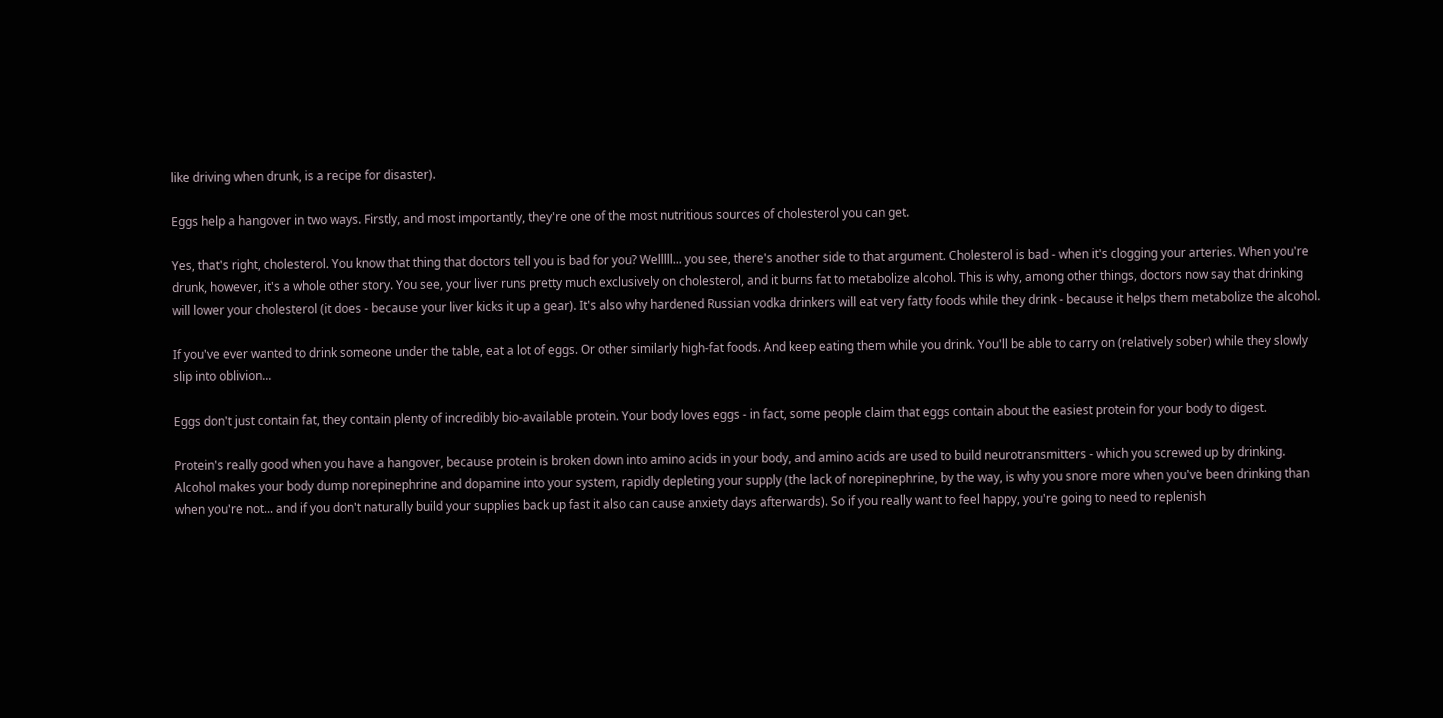like driving when drunk, is a recipe for disaster).

Eggs help a hangover in two ways. Firstly, and most importantly, they're one of the most nutritious sources of cholesterol you can get.

Yes, that's right, cholesterol. You know that thing that doctors tell you is bad for you? Welllll... you see, there's another side to that argument. Cholesterol is bad - when it's clogging your arteries. When you're drunk, however, it's a whole other story. You see, your liver runs pretty much exclusively on cholesterol, and it burns fat to metabolize alcohol. This is why, among other things, doctors now say that drinking will lower your cholesterol (it does - because your liver kicks it up a gear). It's also why hardened Russian vodka drinkers will eat very fatty foods while they drink - because it helps them metabolize the alcohol.

If you've ever wanted to drink someone under the table, eat a lot of eggs. Or other similarly high-fat foods. And keep eating them while you drink. You'll be able to carry on (relatively sober) while they slowly slip into oblivion...

Eggs don't just contain fat, they contain plenty of incredibly bio-available protein. Your body loves eggs - in fact, some people claim that eggs contain about the easiest protein for your body to digest.

Protein's really good when you have a hangover, because protein is broken down into amino acids in your body, and amino acids are used to build neurotransmitters - which you screwed up by drinking. Alcohol makes your body dump norepinephrine and dopamine into your system, rapidly depleting your supply (the lack of norepinephrine, by the way, is why you snore more when you've been drinking than when you're not... and if you don't naturally build your supplies back up fast it also can cause anxiety days afterwards). So if you really want to feel happy, you're going to need to replenish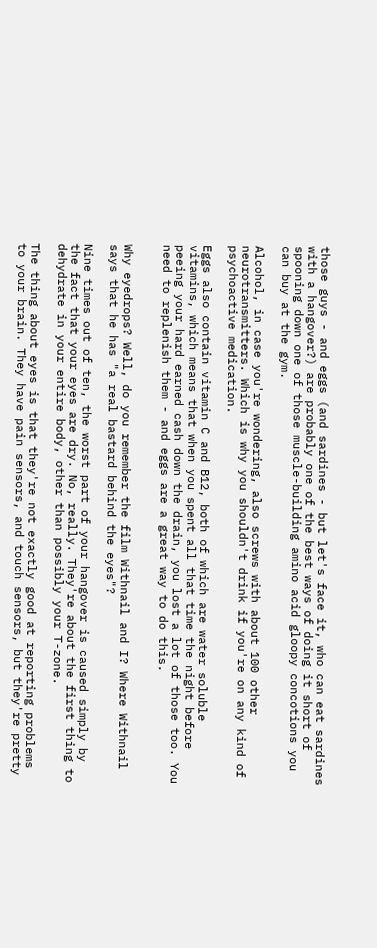those guys - and eggs (and sardines - but let's face it, who can eat sardines with a hangover?) are probably one of the best ways of doing it short of spooning down one of those muscle-building amino acid gloopy concotions you can buy at the gym.

Alcohol, in case you're wondering, also screws with about 100 other neurotransmitters. Which is why you shouldn't drink if you're on any kind of psychoactive medication.

Eggs also contain vitamin C and B12, both of which are water soluble vitamins, which means that when you spent all that time the night before peeing your hard earned cash down the drain, you lost a lot of those too. You need to replenish them - and eggs are a great way to do this.


Why eyedrops? Well, do you remember the film Withnail and I? Where Withnail says that he has "a real bastard behind the eyes"?

Nine times out of ten, the worst part of your hangover is caused simply by the fact that your eyes are dry. No, really. They're about the first thing to dehydrate in your entire body, other than possibly your T-zone.

The thing about eyes is that they're not exactly good at reporting problems to your brain. They have pain sensors, and touch sensors, but they're pretty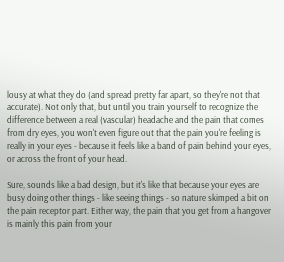lousy at what they do (and spread pretty far apart, so they're not that accurate). Not only that, but until you train yourself to recognize the difference between a real (vascular) headache and the pain that comes from dry eyes, you won't even figure out that the pain you're feeling is really in your eyes - because it feels like a band of pain behind your eyes, or across the front of your head.

Sure, sounds like a bad design, but it's like that because your eyes are busy doing other things - like seeing things - so nature skimped a bit on the pain receptor part. Either way, the pain that you get from a hangover is mainly this pain from your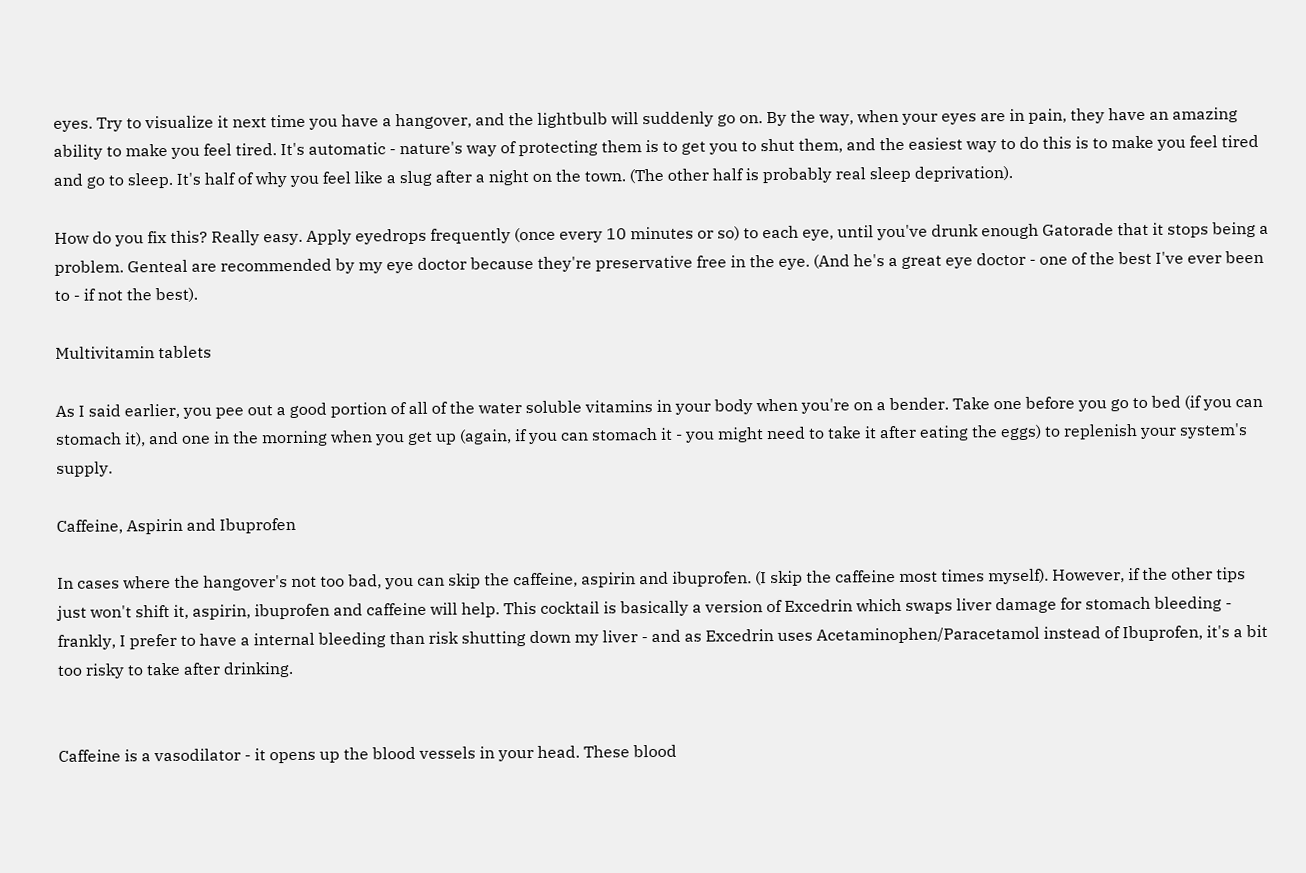eyes. Try to visualize it next time you have a hangover, and the lightbulb will suddenly go on. By the way, when your eyes are in pain, they have an amazing ability to make you feel tired. It's automatic - nature's way of protecting them is to get you to shut them, and the easiest way to do this is to make you feel tired and go to sleep. It's half of why you feel like a slug after a night on the town. (The other half is probably real sleep deprivation).

How do you fix this? Really easy. Apply eyedrops frequently (once every 10 minutes or so) to each eye, until you've drunk enough Gatorade that it stops being a problem. Genteal are recommended by my eye doctor because they're preservative free in the eye. (And he's a great eye doctor - one of the best I've ever been to - if not the best).

Multivitamin tablets

As I said earlier, you pee out a good portion of all of the water soluble vitamins in your body when you're on a bender. Take one before you go to bed (if you can stomach it), and one in the morning when you get up (again, if you can stomach it - you might need to take it after eating the eggs) to replenish your system's supply.

Caffeine, Aspirin and Ibuprofen

In cases where the hangover's not too bad, you can skip the caffeine, aspirin and ibuprofen. (I skip the caffeine most times myself). However, if the other tips just won't shift it, aspirin, ibuprofen and caffeine will help. This cocktail is basically a version of Excedrin which swaps liver damage for stomach bleeding - frankly, I prefer to have a internal bleeding than risk shutting down my liver - and as Excedrin uses Acetaminophen/Paracetamol instead of Ibuprofen, it's a bit too risky to take after drinking.


Caffeine is a vasodilator - it opens up the blood vessels in your head. These blood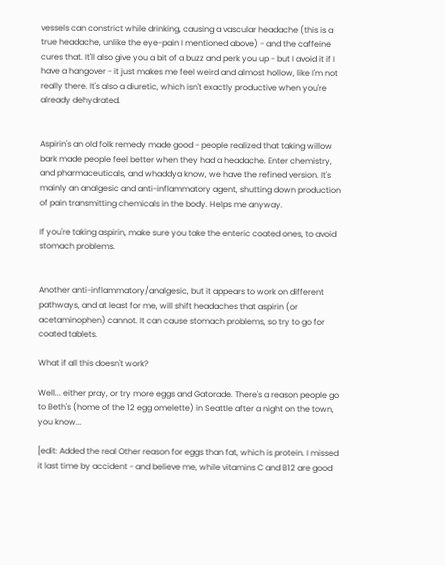vessels can constrict while drinking, causing a vascular headache (this is a true headache, unlike the eye-pain I mentioned above) - and the caffeine cures that. It'll also give you a bit of a buzz and perk you up - but I avoid it if I have a hangover - it just makes me feel weird and almost hollow, like I'm not really there. It's also a diuretic, which isn't exactly productive when you're already dehydrated.


Aspirin's an old folk remedy made good - people realized that taking willow bark made people feel better when they had a headache. Enter chemistry, and pharmaceuticals, and whaddya know, we have the refined version. It's mainly an analgesic and anti-inflammatory agent, shutting down production of pain transmitting chemicals in the body. Helps me anyway.

If you're taking aspirin, make sure you take the enteric coated ones, to avoid stomach problems.


Another anti-inflammatory/analgesic, but it appears to work on different pathways, and at least for me, will shift headaches that aspirin (or acetaminophen) cannot. It can cause stomach problems, so try to go for coated tablets.

What if all this doesn't work?

Well... either pray, or try more eggs and Gatorade. There's a reason people go to Beth's (home of the 12 egg omelette) in Seattle after a night on the town, you know...

[edit: Added the real Other reason for eggs than fat, which is protein. I missed it last time by accident - and believe me, while vitamins C and B12 are good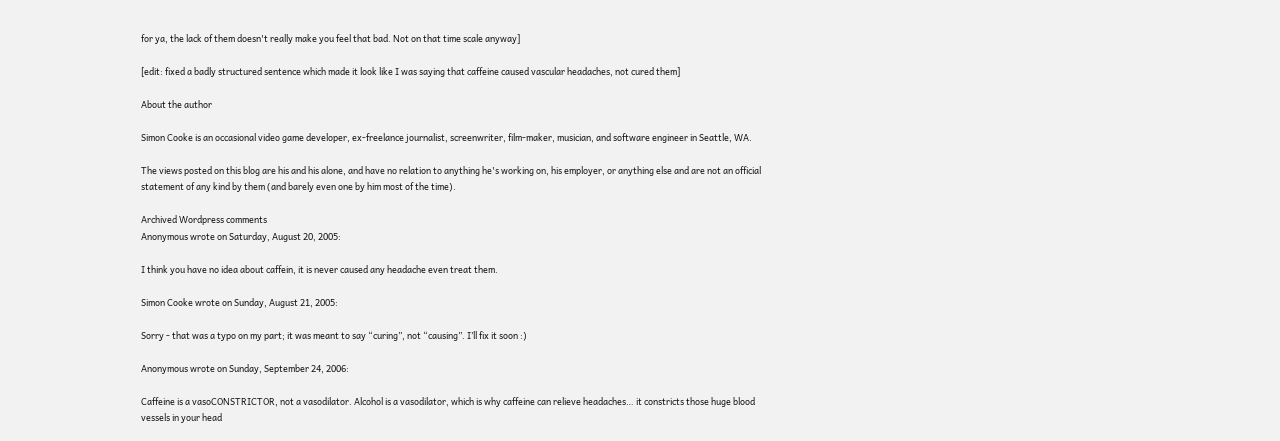for ya, the lack of them doesn't really make you feel that bad. Not on that time scale anyway]

[edit: fixed a badly structured sentence which made it look like I was saying that caffeine caused vascular headaches, not cured them]

About the author

Simon Cooke is an occasional video game developer, ex-freelance journalist, screenwriter, film-maker, musician, and software engineer in Seattle, WA.

The views posted on this blog are his and his alone, and have no relation to anything he's working on, his employer, or anything else and are not an official statement of any kind by them (and barely even one by him most of the time).

Archived Wordpress comments
Anonymous wrote on Saturday, August 20, 2005:

I think you have no idea about caffein, it is never caused any headache even treat them.

Simon Cooke wrote on Sunday, August 21, 2005:

Sorry - that was a typo on my part; it was meant to say “curing”, not “causing”. I’ll fix it soon :)

Anonymous wrote on Sunday, September 24, 2006:

Caffeine is a vasoCONSTRICTOR, not a vasodilator. Alcohol is a vasodilator, which is why caffeine can relieve headaches… it constricts those huge blood vessels in your head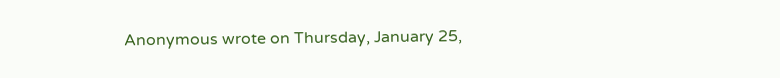Anonymous wrote on Thursday, January 25,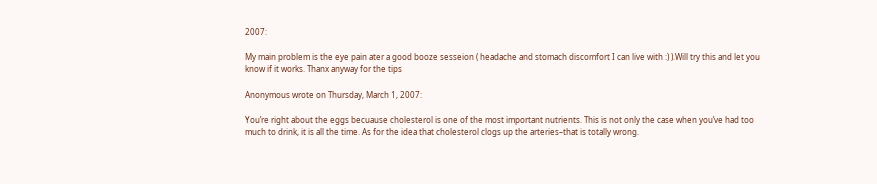2007:

My main problem is the eye pain ater a good booze sesseion ( headache and stomach discomfort I can live with :) ).Will try this and let you know if it works. Thanx anyway for the tips

Anonymous wrote on Thursday, March 1, 2007:

You’re right about the eggs becuause cholesterol is one of the most important nutrients. This is not only the case when you’ve had too much to drink, it is all the time. As for the idea that cholesterol clogs up the arteries–that is totally wrong.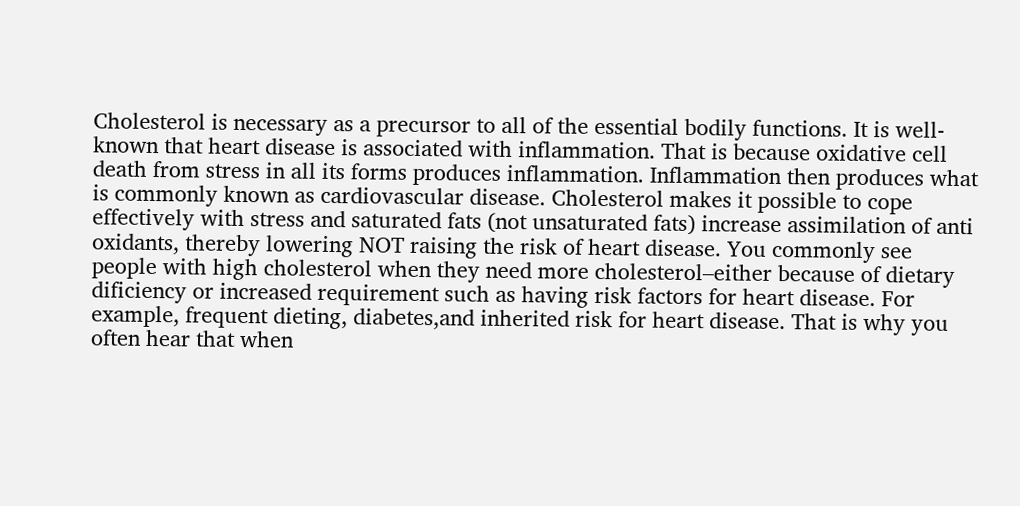Cholesterol is necessary as a precursor to all of the essential bodily functions. It is well-known that heart disease is associated with inflammation. That is because oxidative cell death from stress in all its forms produces inflammation. Inflammation then produces what is commonly known as cardiovascular disease. Cholesterol makes it possible to cope effectively with stress and saturated fats (not unsaturated fats) increase assimilation of anti oxidants, thereby lowering NOT raising the risk of heart disease. You commonly see people with high cholesterol when they need more cholesterol–either because of dietary dificiency or increased requirement such as having risk factors for heart disease. For example, frequent dieting, diabetes,and inherited risk for heart disease. That is why you often hear that when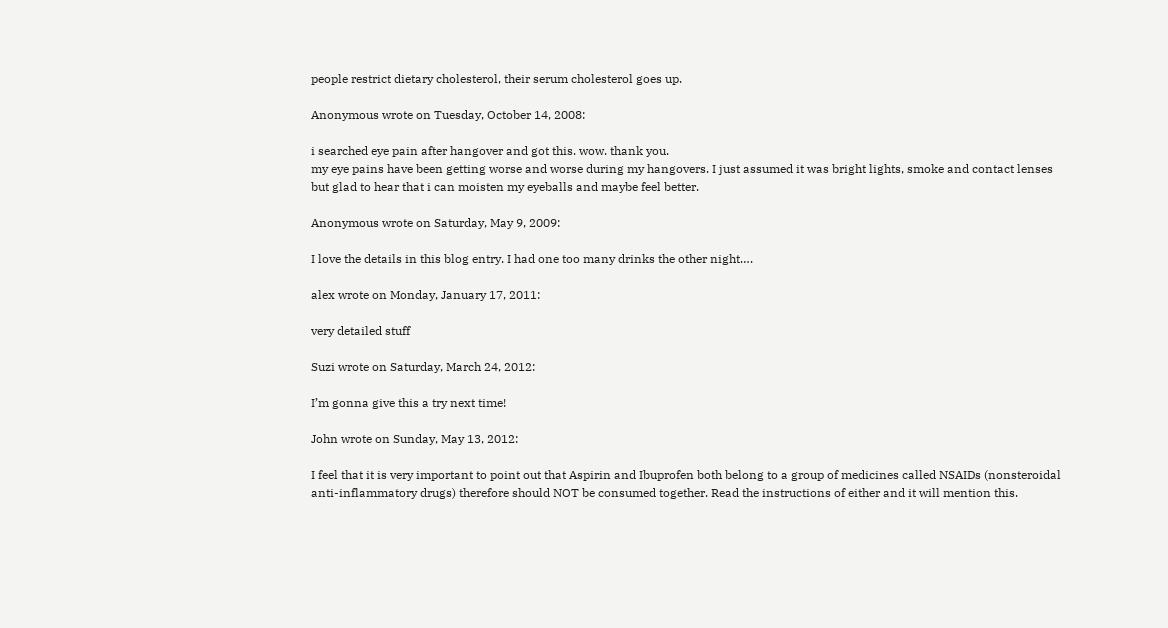people restrict dietary cholesterol, their serum cholesterol goes up.

Anonymous wrote on Tuesday, October 14, 2008:

i searched eye pain after hangover and got this. wow. thank you.
my eye pains have been getting worse and worse during my hangovers. I just assumed it was bright lights, smoke and contact lenses but glad to hear that i can moisten my eyeballs and maybe feel better.

Anonymous wrote on Saturday, May 9, 2009:

I love the details in this blog entry. I had one too many drinks the other night….

alex wrote on Monday, January 17, 2011:

very detailed stuff

Suzi wrote on Saturday, March 24, 2012:

I’m gonna give this a try next time!

John wrote on Sunday, May 13, 2012:

I feel that it is very important to point out that Aspirin and Ibuprofen both belong to a group of medicines called NSAIDs (nonsteroidal anti-inflammatory drugs) therefore should NOT be consumed together. Read the instructions of either and it will mention this.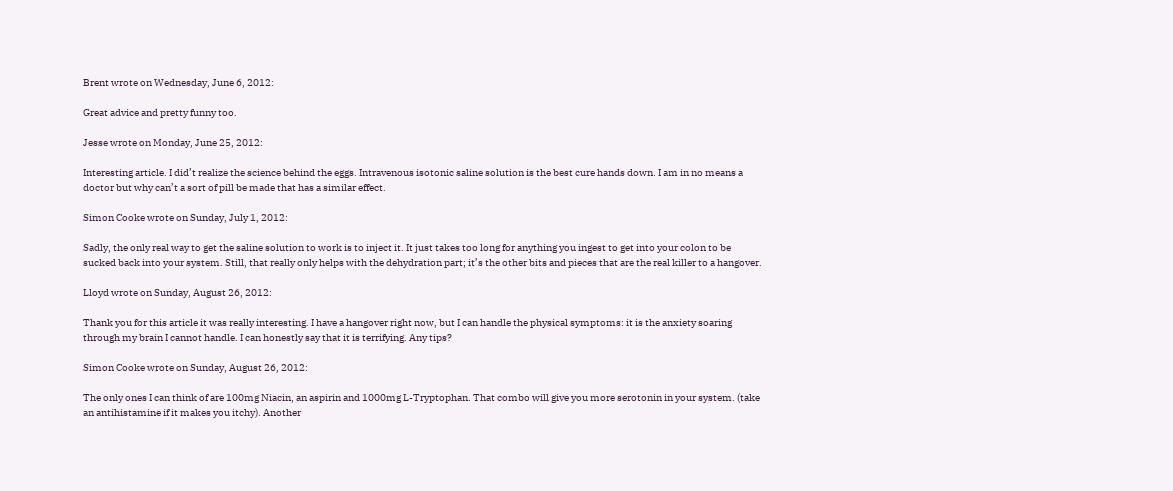Brent wrote on Wednesday, June 6, 2012:

Great advice and pretty funny too.

Jesse wrote on Monday, June 25, 2012:

Interesting article. I did’t realize the science behind the eggs. Intravenous isotonic saline solution is the best cure hands down. I am in no means a doctor but why can’t a sort of pill be made that has a similar effect.

Simon Cooke wrote on Sunday, July 1, 2012:

Sadly, the only real way to get the saline solution to work is to inject it. It just takes too long for anything you ingest to get into your colon to be sucked back into your system. Still, that really only helps with the dehydration part; it’s the other bits and pieces that are the real killer to a hangover.

Lloyd wrote on Sunday, August 26, 2012:

Thank you for this article it was really interesting. I have a hangover right now, but I can handle the physical symptoms: it is the anxiety soaring through my brain I cannot handle. I can honestly say that it is terrifying. Any tips?

Simon Cooke wrote on Sunday, August 26, 2012:

The only ones I can think of are 100mg Niacin, an aspirin and 1000mg L-Tryptophan. That combo will give you more serotonin in your system. (take an antihistamine if it makes you itchy). Another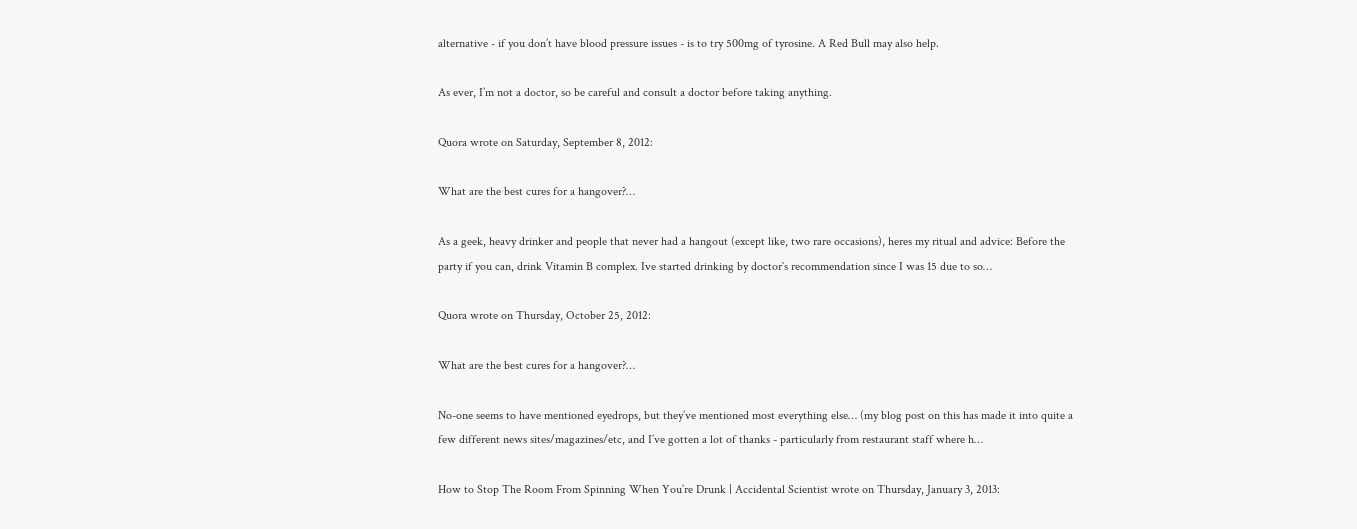alternative - if you don’t have blood pressure issues - is to try 500mg of tyrosine. A Red Bull may also help.

As ever, I’m not a doctor, so be careful and consult a doctor before taking anything.

Quora wrote on Saturday, September 8, 2012:

What are the best cures for a hangover?…

As a geek, heavy drinker and people that never had a hangout (except like, two rare occasions), heres my ritual and advice: Before the party if you can, drink Vitamin B complex. Ive started drinking by doctor`s recommendation since I was 15 due to so…

Quora wrote on Thursday, October 25, 2012:

What are the best cures for a hangover?…

No-one seems to have mentioned eyedrops, but they’ve mentioned most everything else… (my blog post on this has made it into quite a few different news sites/magazines/etc, and I’ve gotten a lot of thanks - particularly from restaurant staff where h…

How to Stop The Room From Spinning When You’re Drunk | Accidental Scientist wrote on Thursday, January 3, 2013: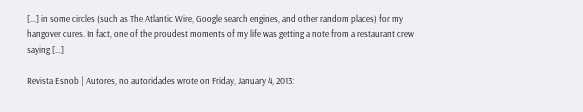[…] in some circles (such as The Atlantic Wire, Google search engines, and other random places) for my hangover cures. In fact, one of the proudest moments of my life was getting a note from a restaurant crew saying […]

Revista Esnob | Autores, no autoridades wrote on Friday, January 4, 2013: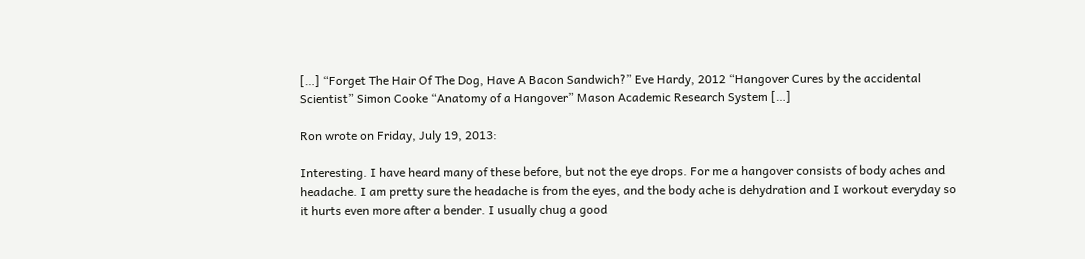[…] “Forget The Hair Of The Dog, Have A Bacon Sandwich?” Eve Hardy, 2012 “Hangover Cures by the accidental Scientist” Simon Cooke “Anatomy of a Hangover” Mason Academic Research System […]

Ron wrote on Friday, July 19, 2013:

Interesting. I have heard many of these before, but not the eye drops. For me a hangover consists of body aches and headache. I am pretty sure the headache is from the eyes, and the body ache is dehydration and I workout everyday so it hurts even more after a bender. I usually chug a good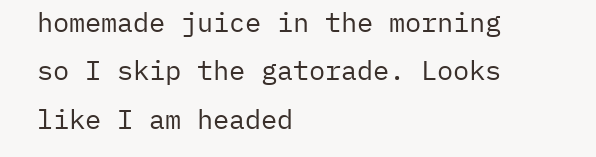homemade juice in the morning so I skip the gatorade. Looks like I am headed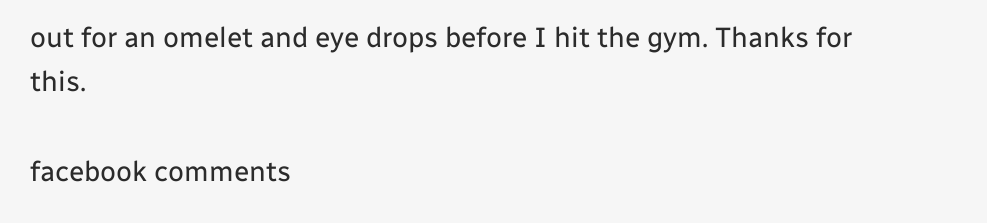out for an omelet and eye drops before I hit the gym. Thanks for this.

facebook comments